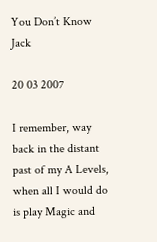You Don’t Know Jack

20 03 2007

I remember, way back in the distant past of my A Levels, when all I would do is play Magic and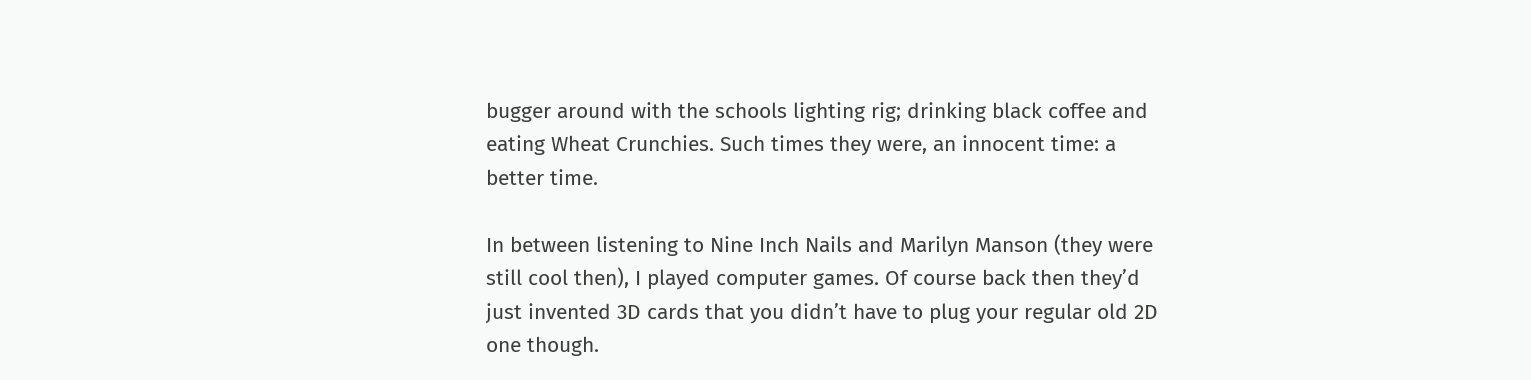bugger around with the schools lighting rig; drinking black coffee and eating Wheat Crunchies. Such times they were, an innocent time: a better time.

In between listening to Nine Inch Nails and Marilyn Manson (they were still cool then), I played computer games. Of course back then they’d just invented 3D cards that you didn’t have to plug your regular old 2D one though.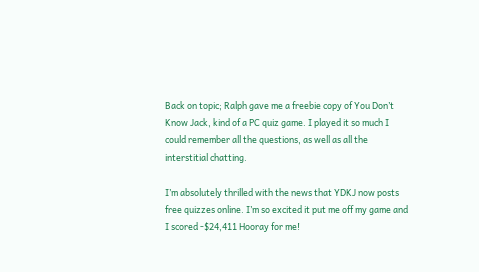Back on topic; Ralph gave me a freebie copy of You Don’t Know Jack, kind of a PC quiz game. I played it so much I could remember all the questions, as well as all the interstitial chatting.

I’m absolutely thrilled with the news that YDKJ now posts free quizzes online. I’m so excited it put me off my game and I scored -$24,411 Hooray for me!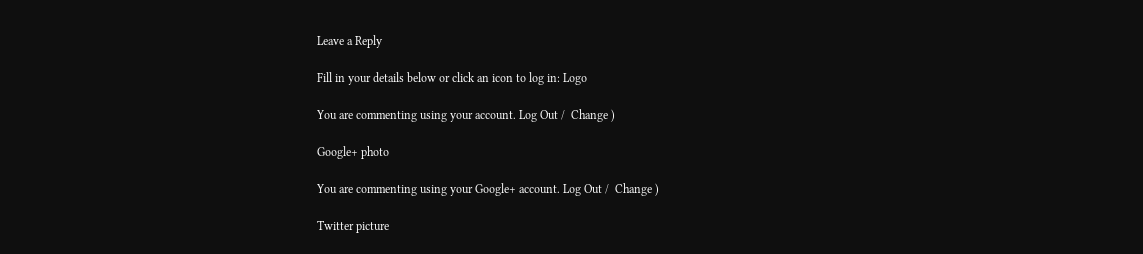Leave a Reply

Fill in your details below or click an icon to log in: Logo

You are commenting using your account. Log Out /  Change )

Google+ photo

You are commenting using your Google+ account. Log Out /  Change )

Twitter picture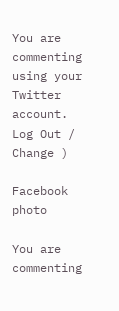You are commenting using your Twitter account. Log Out /  Change )

Facebook photo

You are commenting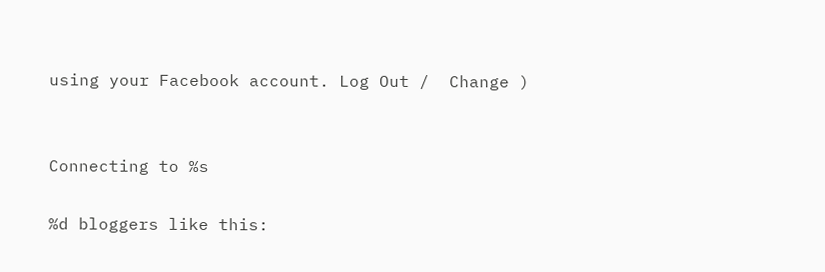using your Facebook account. Log Out /  Change )


Connecting to %s

%d bloggers like this: